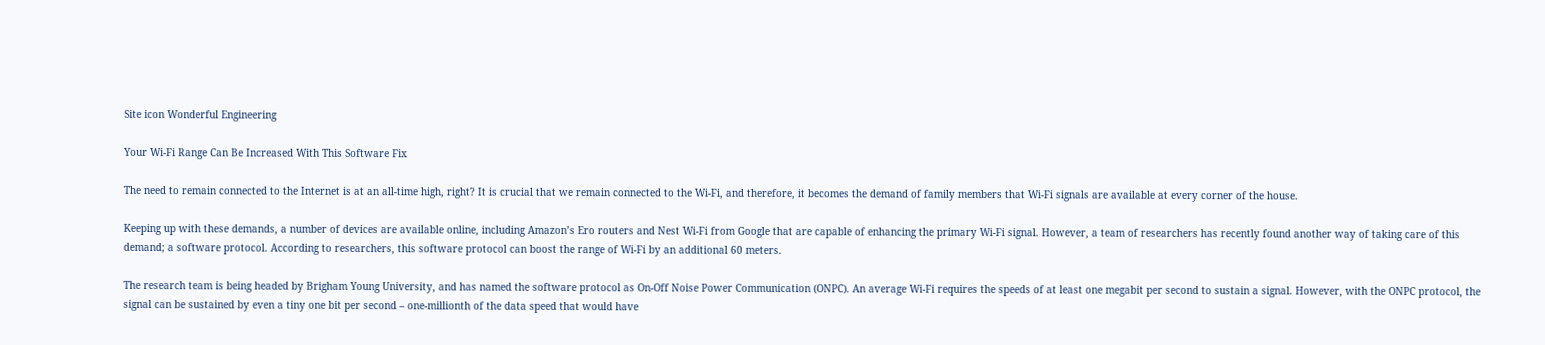Site icon Wonderful Engineering

Your Wi-Fi Range Can Be Increased With This Software Fix

The need to remain connected to the Internet is at an all-time high, right? It is crucial that we remain connected to the Wi-Fi, and therefore, it becomes the demand of family members that Wi-Fi signals are available at every corner of the house.

Keeping up with these demands, a number of devices are available online, including Amazon’s Ero routers and Nest Wi-Fi from Google that are capable of enhancing the primary Wi-Fi signal. However, a team of researchers has recently found another way of taking care of this demand; a software protocol. According to researchers, this software protocol can boost the range of Wi-Fi by an additional 60 meters.

The research team is being headed by Brigham Young University, and has named the software protocol as On-Off Noise Power Communication (ONPC). An average Wi-Fi requires the speeds of at least one megabit per second to sustain a signal. However, with the ONPC protocol, the signal can be sustained by even a tiny one bit per second – one-millionth of the data speed that would have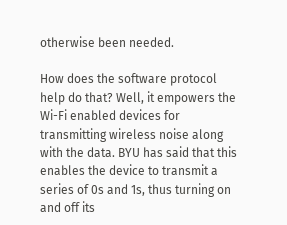otherwise been needed.

How does the software protocol help do that? Well, it empowers the Wi-Fi enabled devices for transmitting wireless noise along with the data. BYU has said that this enables the device to transmit a series of 0s and 1s, thus turning on and off its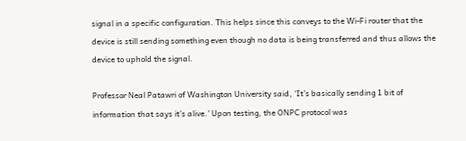signal in a specific configuration. This helps since this conveys to the Wi-Fi router that the device is still sending something even though no data is being transferred and thus allows the device to uphold the signal.

Professor Neal Patawri of Washington University said, ‘It’s basically sending 1 bit of information that says it’s alive.’ Upon testing, the ONPC protocol was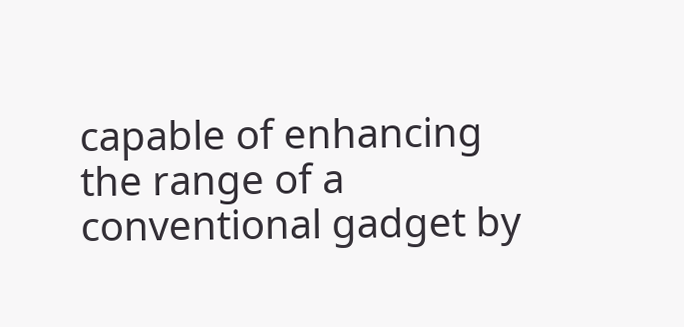capable of enhancing the range of a conventional gadget by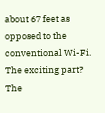about 67 feet as opposed to the conventional Wi-Fi. The exciting part? The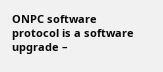ONPC software protocol is a software upgrade –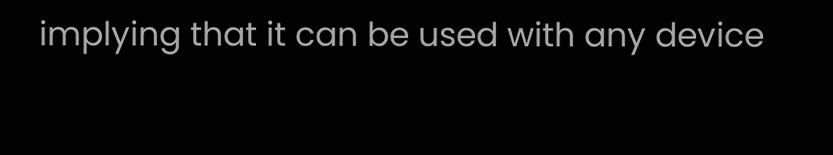implying that it can be used with any device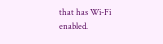that has Wi-Fi enabled.